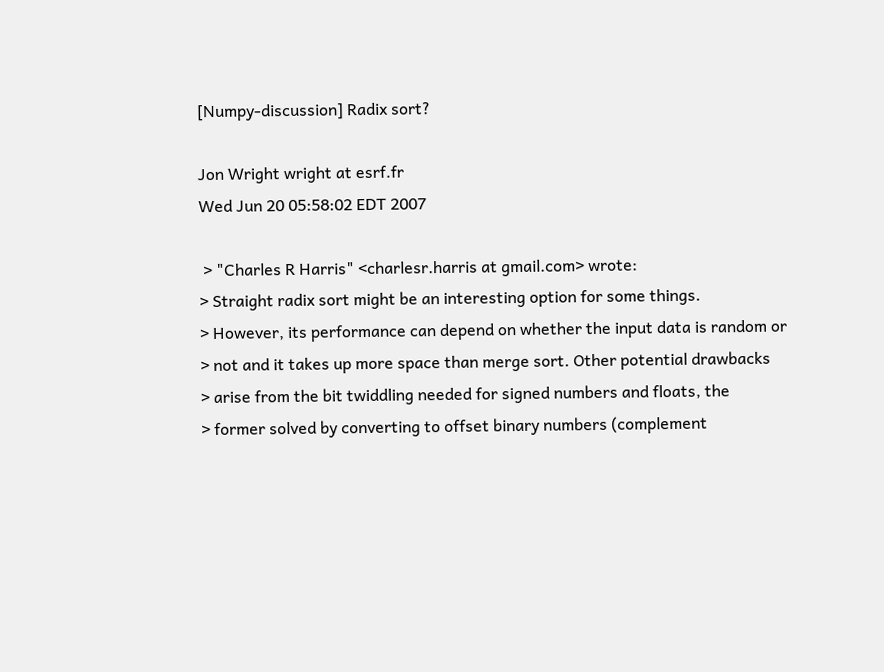[Numpy-discussion] Radix sort?

Jon Wright wright at esrf.fr
Wed Jun 20 05:58:02 EDT 2007

 > "Charles R Harris" <charlesr.harris at gmail.com> wrote:
> Straight radix sort might be an interesting option for some things.
> However, its performance can depend on whether the input data is random or
> not and it takes up more space than merge sort. Other potential drawbacks
> arise from the bit twiddling needed for signed numbers and floats, the
> former solved by converting to offset binary numbers (complement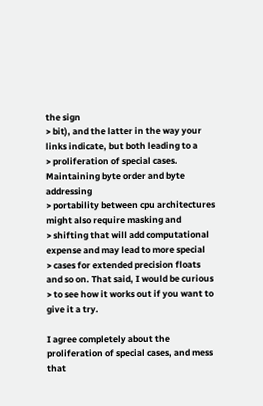the sign
> bit), and the latter in the way your links indicate, but both leading to a
> proliferation of special cases. Maintaining byte order and byte addressing
> portability between cpu architectures might also require masking and
> shifting that will add computational expense and may lead to more special
> cases for extended precision floats and so on. That said, I would be curious
> to see how it works out if you want to give it a try.

I agree completely about the proliferation of special cases, and mess
that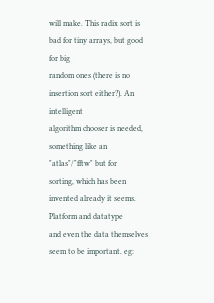will make. This radix sort is bad for tiny arrays, but good for big
random ones (there is no insertion sort either?). An intelligent
algorithm chooser is needed, something like an "atlas"/"fftw" but for
sorting, which has been invented already it seems. Platform and datatype
and even the data themselves seem to be important. eg: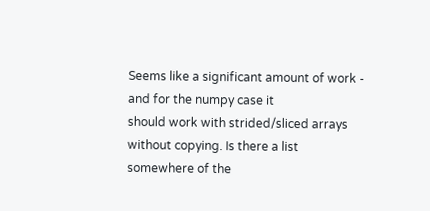Seems like a significant amount of work - and for the numpy case it
should work with strided/sliced arrays without copying. Is there a list
somewhere of the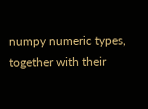numpy numeric types, together with their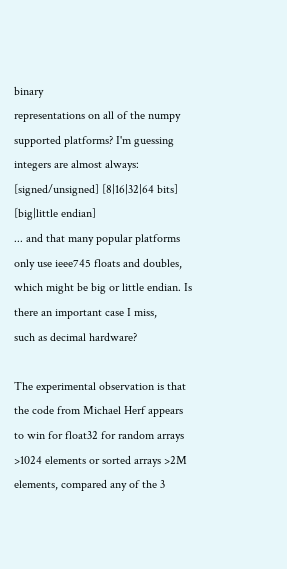binary
representations on all of the numpy supported platforms? I'm guessing
integers are almost always:
[signed/unsigned] [8|16|32|64 bits] [big|little endian]
... and that many popular platforms only use ieee745 floats and doubles,
which might be big or little endian. Is there an important case I miss,
such as decimal hardware?

The experimental observation is that the code from Michael Herf appears
to win for float32 for random arrays >1024 elements or sorted arrays >2M
elements, compared any of the 3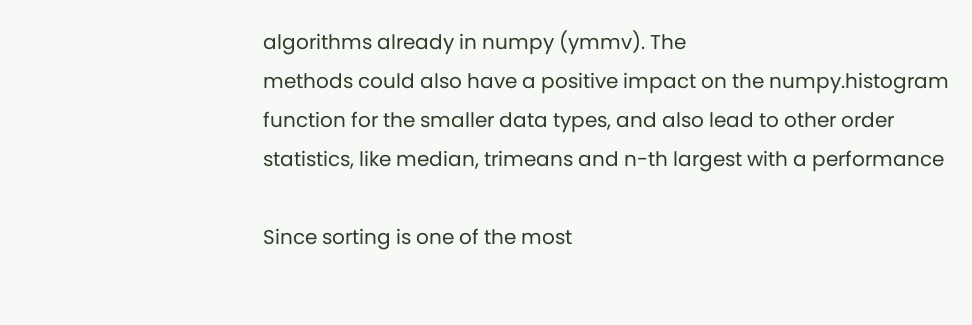algorithms already in numpy (ymmv). The
methods could also have a positive impact on the numpy.histogram
function for the smaller data types, and also lead to other order
statistics, like median, trimeans and n-th largest with a performance

Since sorting is one of the most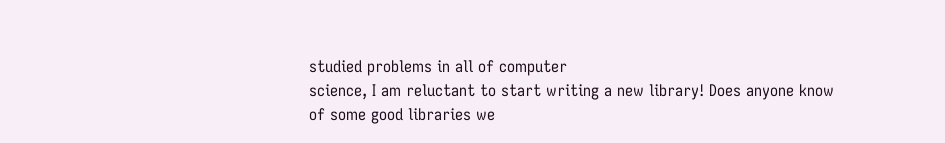studied problems in all of computer
science, I am reluctant to start writing a new library! Does anyone know
of some good libraries we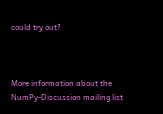could try out?



More information about the NumPy-Discussion mailing list